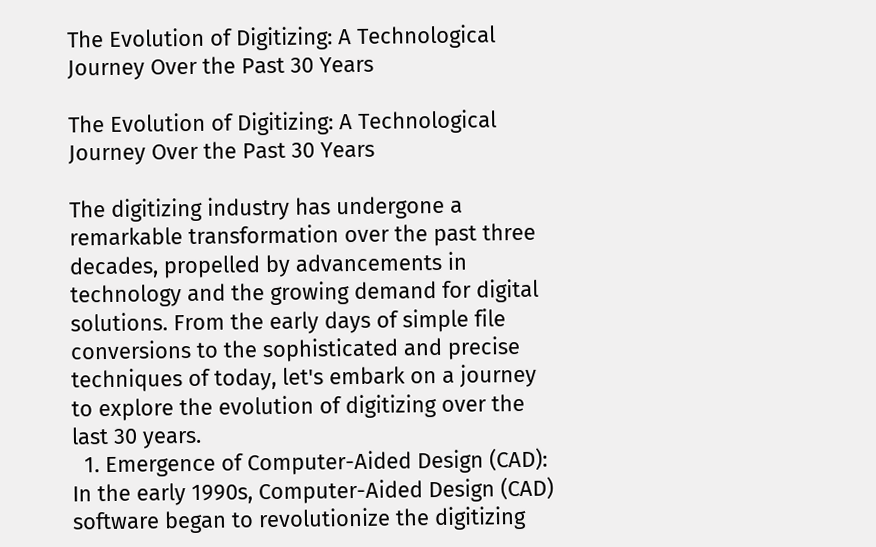The Evolution of Digitizing: A Technological Journey Over the Past 30 Years

The Evolution of Digitizing: A Technological Journey Over the Past 30 Years

The digitizing industry has undergone a remarkable transformation over the past three decades, propelled by advancements in technology and the growing demand for digital solutions. From the early days of simple file conversions to the sophisticated and precise techniques of today, let's embark on a journey to explore the evolution of digitizing over the last 30 years.
  1. Emergence of Computer-Aided Design (CAD): In the early 1990s, Computer-Aided Design (CAD) software began to revolutionize the digitizing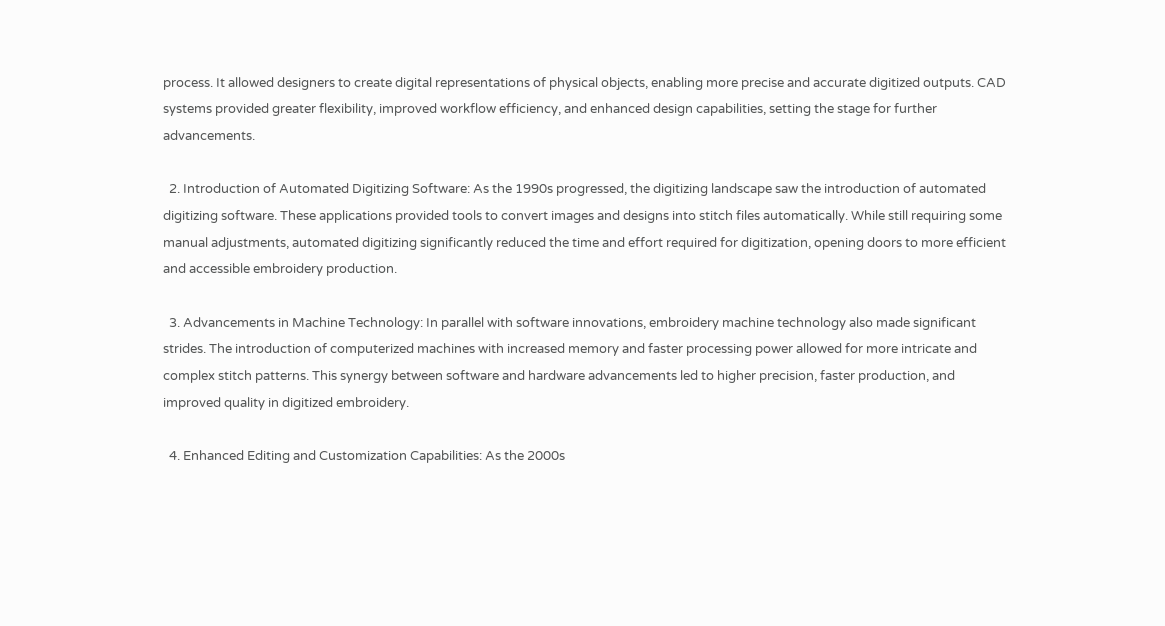process. It allowed designers to create digital representations of physical objects, enabling more precise and accurate digitized outputs. CAD systems provided greater flexibility, improved workflow efficiency, and enhanced design capabilities, setting the stage for further advancements.

  2. Introduction of Automated Digitizing Software: As the 1990s progressed, the digitizing landscape saw the introduction of automated digitizing software. These applications provided tools to convert images and designs into stitch files automatically. While still requiring some manual adjustments, automated digitizing significantly reduced the time and effort required for digitization, opening doors to more efficient and accessible embroidery production.

  3. Advancements in Machine Technology: In parallel with software innovations, embroidery machine technology also made significant strides. The introduction of computerized machines with increased memory and faster processing power allowed for more intricate and complex stitch patterns. This synergy between software and hardware advancements led to higher precision, faster production, and improved quality in digitized embroidery.

  4. Enhanced Editing and Customization Capabilities: As the 2000s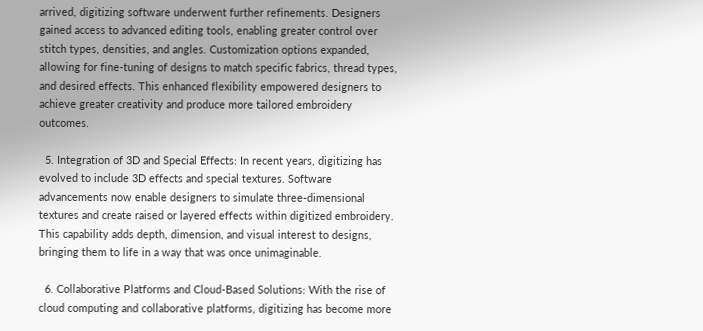arrived, digitizing software underwent further refinements. Designers gained access to advanced editing tools, enabling greater control over stitch types, densities, and angles. Customization options expanded, allowing for fine-tuning of designs to match specific fabrics, thread types, and desired effects. This enhanced flexibility empowered designers to achieve greater creativity and produce more tailored embroidery outcomes.

  5. Integration of 3D and Special Effects: In recent years, digitizing has evolved to include 3D effects and special textures. Software advancements now enable designers to simulate three-dimensional textures and create raised or layered effects within digitized embroidery. This capability adds depth, dimension, and visual interest to designs, bringing them to life in a way that was once unimaginable.

  6. Collaborative Platforms and Cloud-Based Solutions: With the rise of cloud computing and collaborative platforms, digitizing has become more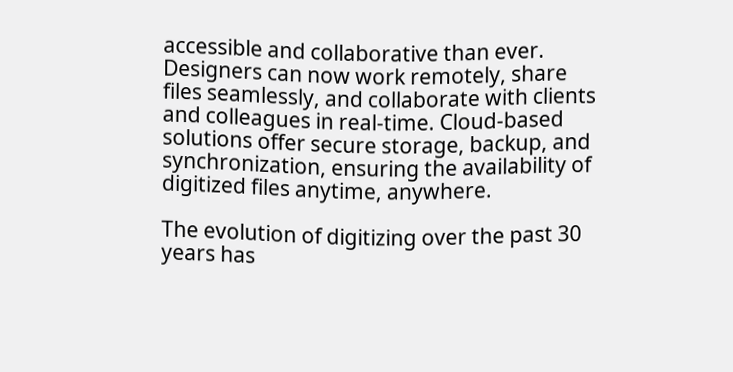accessible and collaborative than ever. Designers can now work remotely, share files seamlessly, and collaborate with clients and colleagues in real-time. Cloud-based solutions offer secure storage, backup, and synchronization, ensuring the availability of digitized files anytime, anywhere.

The evolution of digitizing over the past 30 years has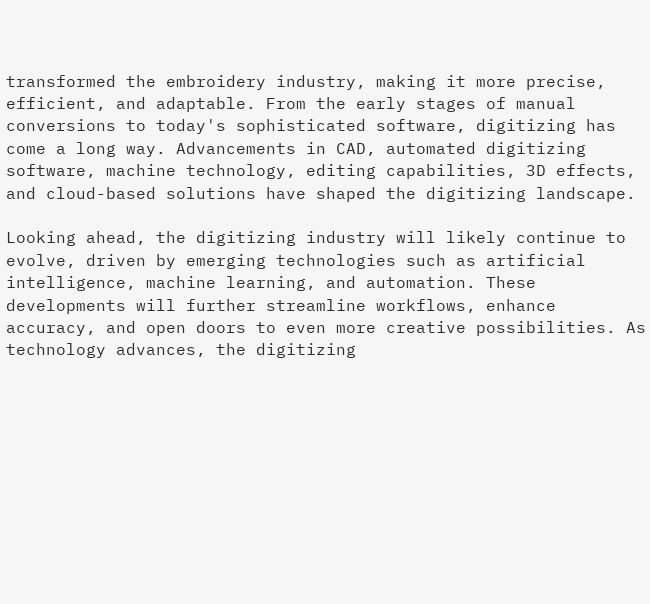transformed the embroidery industry, making it more precise, efficient, and adaptable. From the early stages of manual conversions to today's sophisticated software, digitizing has come a long way. Advancements in CAD, automated digitizing software, machine technology, editing capabilities, 3D effects, and cloud-based solutions have shaped the digitizing landscape.

Looking ahead, the digitizing industry will likely continue to evolve, driven by emerging technologies such as artificial intelligence, machine learning, and automation. These developments will further streamline workflows, enhance accuracy, and open doors to even more creative possibilities. As technology advances, the digitizing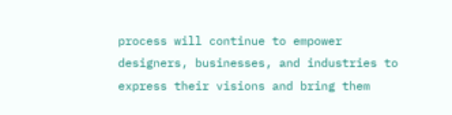process will continue to empower designers, businesses, and industries to express their visions and bring them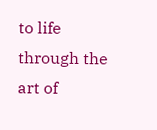to life through the art of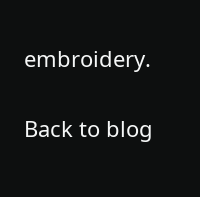embroidery.

Back to blog